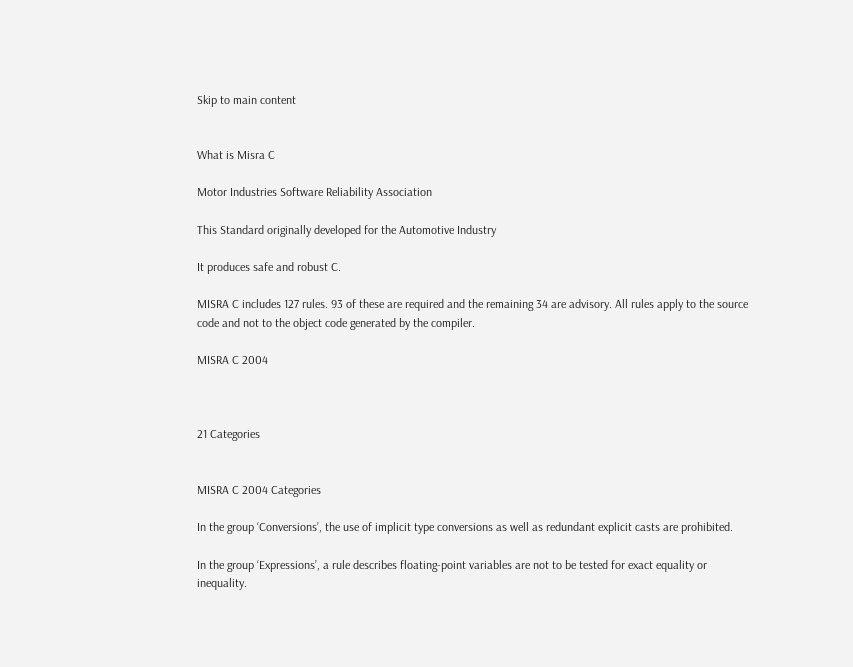Skip to main content


What is Misra C

Motor Industries Software Reliability Association

This Standard originally developed for the Automotive Industry

It produces safe and robust C.

MISRA C includes 127 rules. 93 of these are required and the remaining 34 are advisory. All rules apply to the source code and not to the object code generated by the compiler.

MISRA C 2004



21 Categories


MISRA C 2004 Categories

In the group ‘Conversions’, the use of implicit type conversions as well as redundant explicit casts are prohibited.

In the group ‘Expressions’, a rule describes floating-point variables are not to be tested for exact equality or inequality.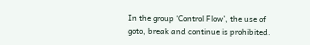In the group ‘Control Flow’, the use of goto, break and continue is prohibited.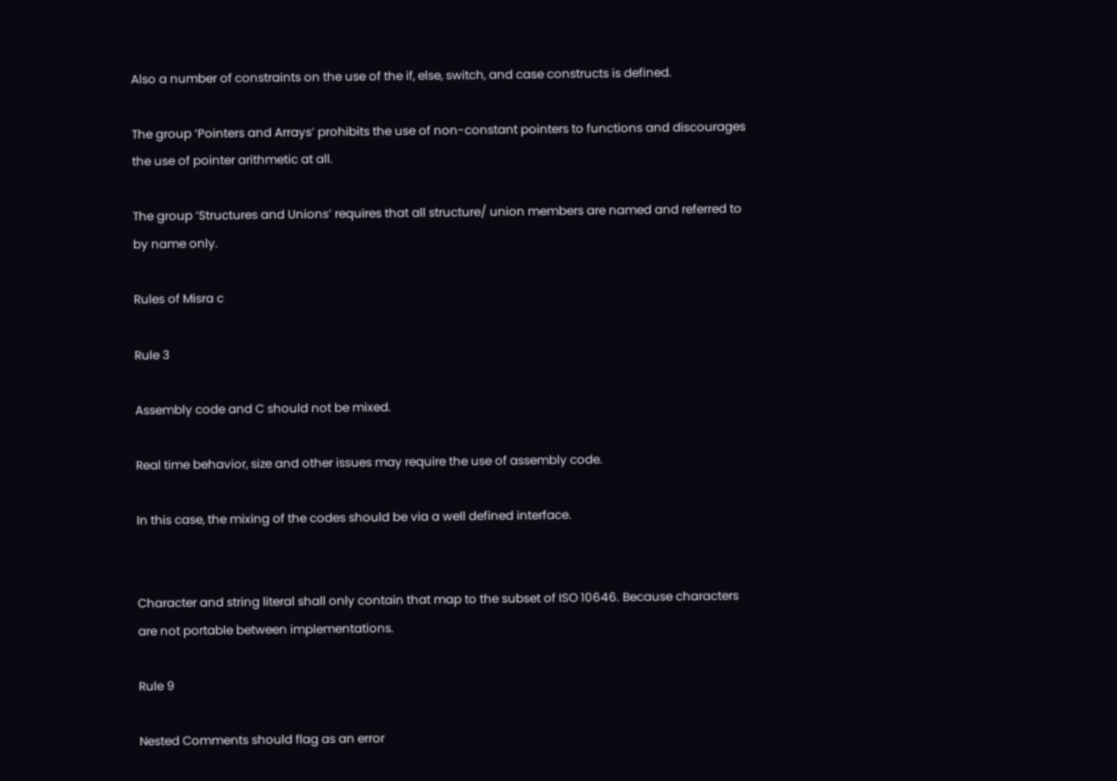Also a number of constraints on the use of the if, else, switch, and case constructs is defined.

The group ‘Pointers and Arrays’ prohibits the use of non-constant pointers to functions and discourages the use of pointer arithmetic at all.

The group ‘Structures and Unions’ requires that all structure/ union members are named and referred to by name only.

Rules of Misra c

Rule 3

Assembly code and C should not be mixed.

Real time behavior, size and other issues may require the use of assembly code.

In this case, the mixing of the codes should be via a well defined interface.


Character and string literal shall only contain that map to the subset of ISO 10646. Because characters are not portable between implementations.

Rule 9

Nested Comments should flag as an error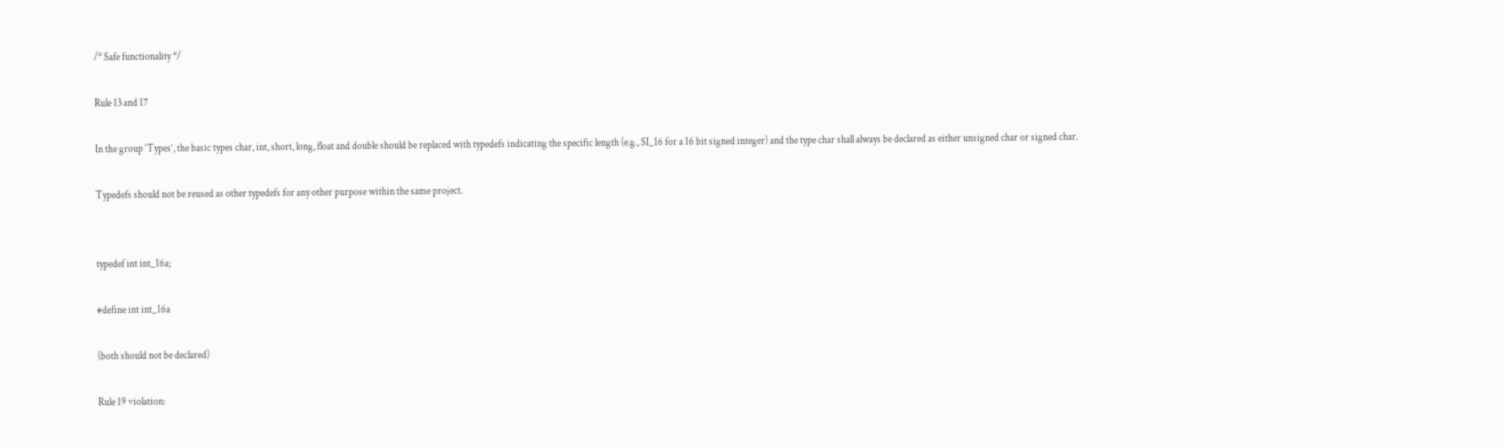/* Safe functionality */

Rule 13 and 17

In the group ‘Types’, the basic types char, int, short, long, float and double should be replaced with typedefs indicating the specific length (e.g., SI_16 for a 16 bit signed integer) and the type char shall always be declared as either unsigned char or signed char.

Typedefs should not be reused as other typedefs for any other purpose within the same project.


typedef int int_16a;

#define int int_16a

(both should not be declared)

Rule 19 violation: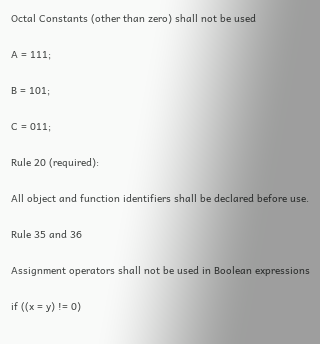Octal Constants (other than zero) shall not be used

A = 111;

B = 101;

C = 011;

Rule 20 (required):

All object and function identifiers shall be declared before use.

Rule 35 and 36

Assignment operators shall not be used in Boolean expressions

if ((x = y) != 0)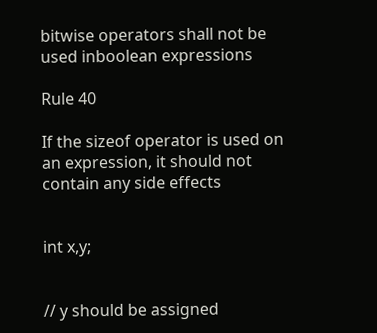bitwise operators shall not be used inboolean expressions

Rule 40

If the sizeof operator is used on an expression, it should not contain any side effects


int x,y;


// y should be assigned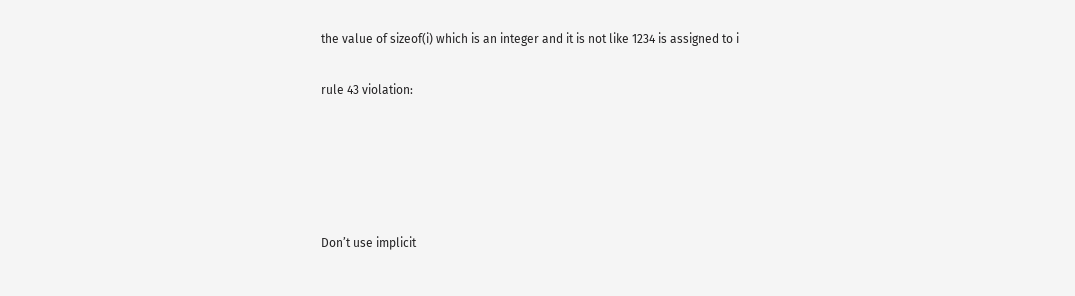the value of sizeof(i) which is an integer and it is not like 1234 is assigned to i

rule 43 violation:





Don’t use implicit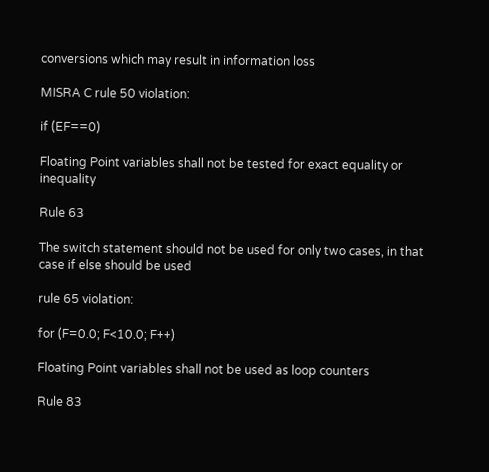conversions which may result in information loss

MISRA C rule 50 violation:

if (EF==0)

Floating Point variables shall not be tested for exact equality or inequality

Rule 63

The switch statement should not be used for only two cases, in that case if else should be used

rule 65 violation:

for (F=0.0; F<10.0; F++)

Floating Point variables shall not be used as loop counters

Rule 83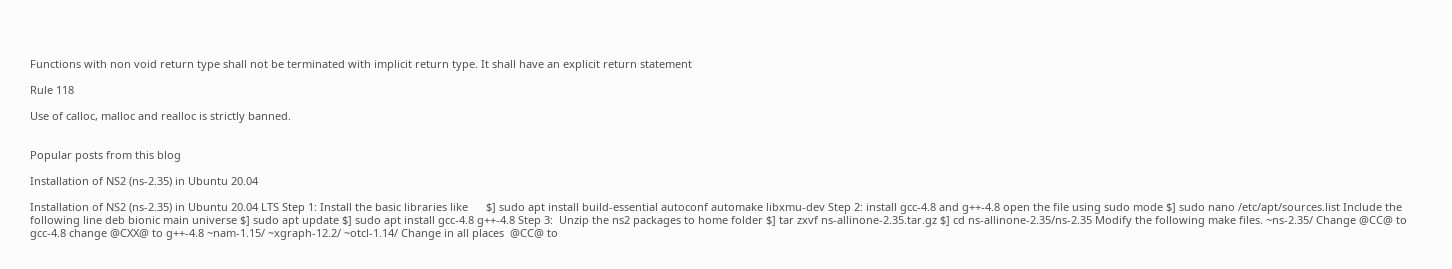Functions with non void return type shall not be terminated with implicit return type. It shall have an explicit return statement

Rule 118

Use of calloc, malloc and realloc is strictly banned.


Popular posts from this blog

Installation of NS2 (ns-2.35) in Ubuntu 20.04

Installation of NS2 (ns-2.35) in Ubuntu 20.04 LTS Step 1: Install the basic libraries like      $] sudo apt install build-essential autoconf automake libxmu-dev Step 2: install gcc-4.8 and g++-4.8 open the file using sudo mode $] sudo nano /etc/apt/sources.list Include the following line deb bionic main universe $] sudo apt update $] sudo apt install gcc-4.8 g++-4.8 Step 3:  Unzip the ns2 packages to home folder $] tar zxvf ns-allinone-2.35.tar.gz $] cd ns-allinone-2.35/ns-2.35 Modify the following make files. ~ns-2.35/ Change @CC@ to gcc-4.8 change @CXX@ to g++-4.8 ~nam-1.15/ ~xgraph-12.2/ ~otcl-1.14/ Change in all places  @CC@ to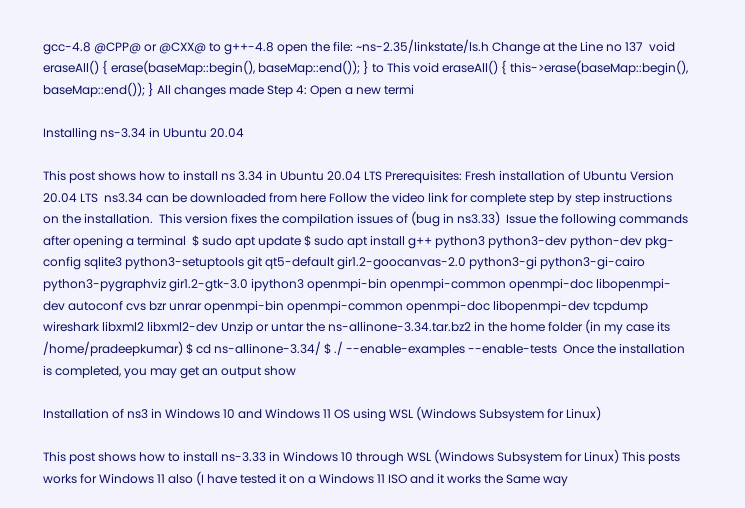gcc-4.8 @CPP@ or @CXX@ to g++-4.8 open the file: ~ns-2.35/linkstate/ls.h Change at the Line no 137  void eraseAll() { erase(baseMap::begin(), baseMap::end()); } to This void eraseAll() { this->erase(baseMap::begin(), baseMap::end()); } All changes made Step 4: Open a new termi

Installing ns-3.34 in Ubuntu 20.04

This post shows how to install ns 3.34 in Ubuntu 20.04 LTS Prerequisites: Fresh installation of Ubuntu Version 20.04 LTS  ns3.34 can be downloaded from here Follow the video link for complete step by step instructions on the installation.  This version fixes the compilation issues of (bug in ns3.33)  Issue the following commands after opening a terminal  $ sudo apt update $ sudo apt install g++ python3 python3-dev python-dev pkg-config sqlite3 python3-setuptools git qt5-default gir1.2-goocanvas-2.0 python3-gi python3-gi-cairo python3-pygraphviz gir1.2-gtk-3.0 ipython3 openmpi-bin openmpi-common openmpi-doc libopenmpi-dev autoconf cvs bzr unrar openmpi-bin openmpi-common openmpi-doc libopenmpi-dev tcpdump wireshark libxml2 libxml2-dev Unzip or untar the ns-allinone-3.34.tar.bz2 in the home folder (in my case its /home/pradeepkumar) $ cd ns-allinone-3.34/ $ ./ --enable-examples --enable-tests  Once the installation is completed, you may get an output show

Installation of ns3 in Windows 10 and Windows 11 OS using WSL (Windows Subsystem for Linux)

This post shows how to install ns-3.33 in Windows 10 through WSL (Windows Subsystem for Linux) This posts works for Windows 11 also (I have tested it on a Windows 11 ISO and it works the Same way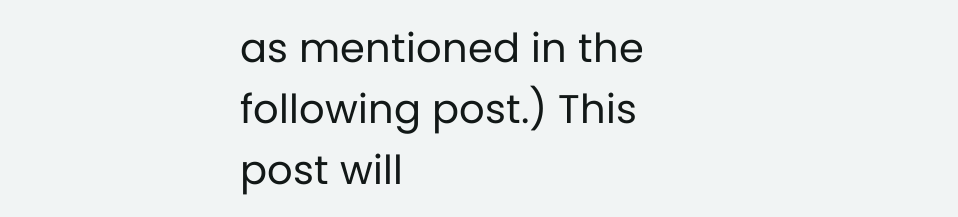as mentioned in the following post.) This post will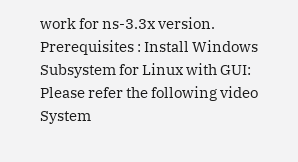work for ns-3.3x version. Prerequisites : Install Windows Subsystem for Linux with GUI: Please refer the following video  System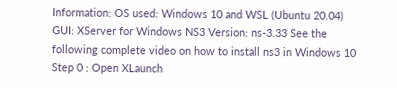Information: OS used: Windows 10 and WSL (Ubuntu 20.04) GUI: XServer for Windows NS3 Version: ns-3.33 See the following complete video on how to install ns3 in Windows 10 Step 0 : Open XLaunch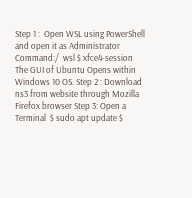Step 1 :  Open WSL using PowerShell and open it as Administrator Command:/  wsl $ xfce4-session The GUI of Ubuntu Opens within Windows 10 OS. Step 2 : Download ns3 from website through Mozilla Firefox browser Step 3: Open a Terminal  $ sudo apt update $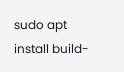sudo apt install build-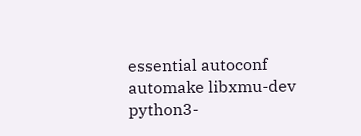essential autoconf automake libxmu-dev python3-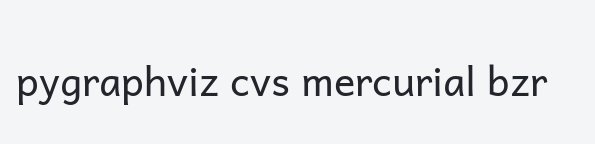pygraphviz cvs mercurial bzr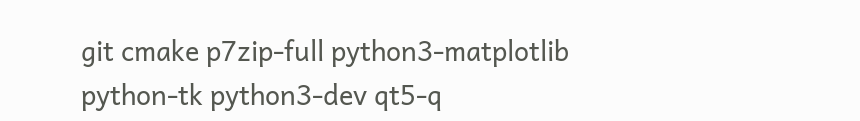git cmake p7zip-full python3-matplotlib python-tk python3-dev qt5-q